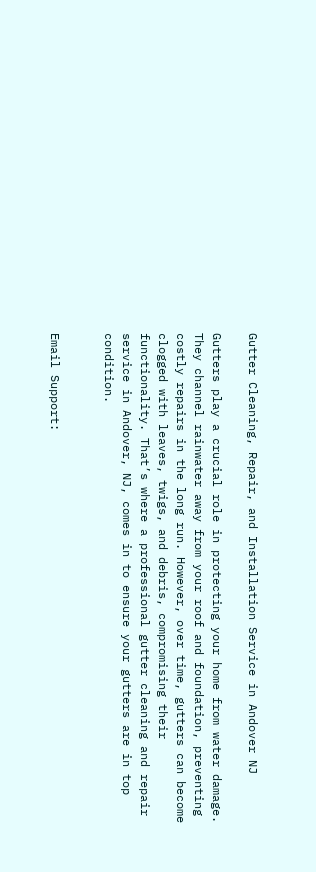Gutter Cleaning, Repair, and Installation Service in Andover NJ

Gutters play a crucial role in protecting your home from water damage. They channel rainwater away from your roof and foundation, preventing costly repairs in the long run. However, over time, gutters can become clogged with leaves, twigs, and debris, compromising their functionality. That’s where a professional gutter cleaning and repair service in Andover, NJ, comes in to ensure your gutters are in top condition.


Email Support: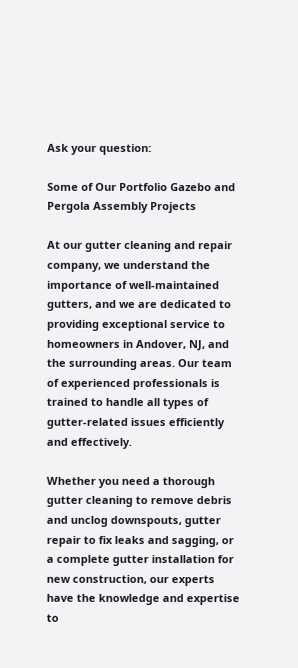Ask your question:

Some of Our Portfolio Gazebo and Pergola Assembly Projects

At our gutter cleaning and repair company, we understand the importance of well-maintained gutters, and we are dedicated to providing exceptional service to homeowners in Andover, NJ, and the surrounding areas. Our team of experienced professionals is trained to handle all types of gutter-related issues efficiently and effectively.

Whether you need a thorough gutter cleaning to remove debris and unclog downspouts, gutter repair to fix leaks and sagging, or a complete gutter installation for new construction, our experts have the knowledge and expertise to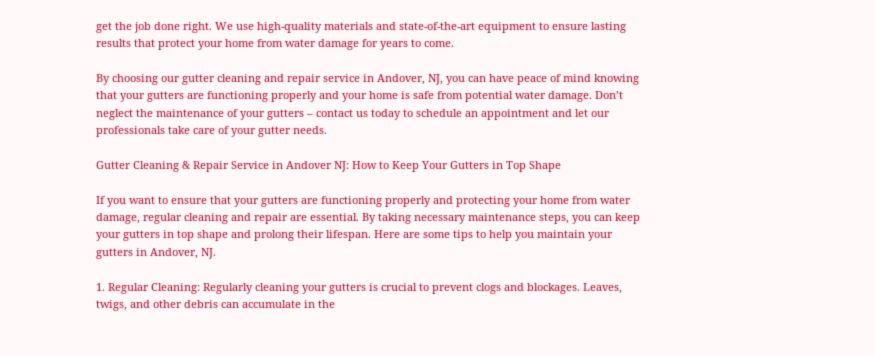get the job done right. We use high-quality materials and state-of-the-art equipment to ensure lasting results that protect your home from water damage for years to come.

By choosing our gutter cleaning and repair service in Andover, NJ, you can have peace of mind knowing that your gutters are functioning properly and your home is safe from potential water damage. Don’t neglect the maintenance of your gutters – contact us today to schedule an appointment and let our professionals take care of your gutter needs.

Gutter Cleaning & Repair Service in Andover NJ: How to Keep Your Gutters in Top Shape

If you want to ensure that your gutters are functioning properly and protecting your home from water damage, regular cleaning and repair are essential. By taking necessary maintenance steps, you can keep your gutters in top shape and prolong their lifespan. Here are some tips to help you maintain your gutters in Andover, NJ.

1. Regular Cleaning: Regularly cleaning your gutters is crucial to prevent clogs and blockages. Leaves, twigs, and other debris can accumulate in the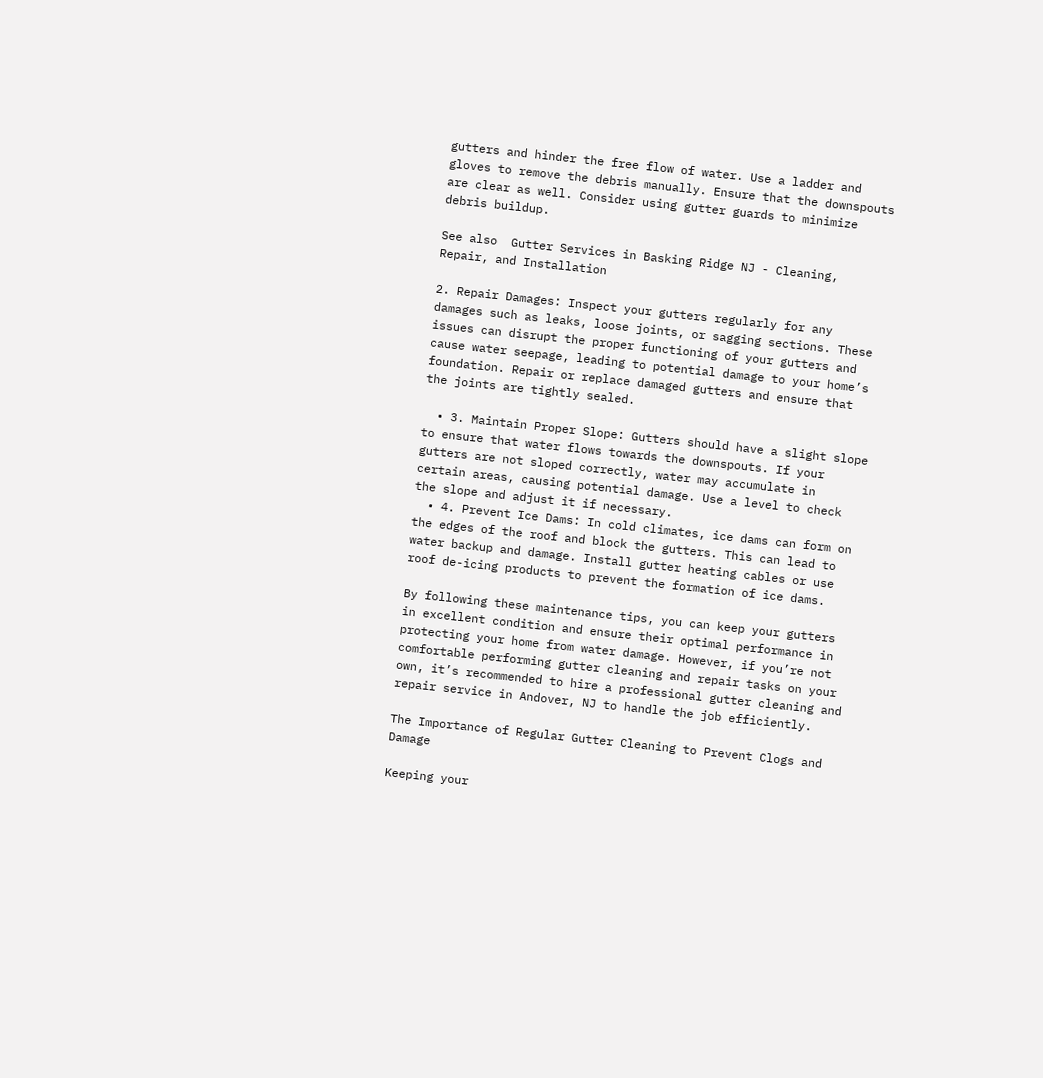gutters and hinder the free flow of water. Use a ladder and gloves to remove the debris manually. Ensure that the downspouts are clear as well. Consider using gutter guards to minimize debris buildup.

See also  Gutter Services in Basking Ridge NJ - Cleaning, Repair, and Installation

2. Repair Damages: Inspect your gutters regularly for any damages such as leaks, loose joints, or sagging sections. These issues can disrupt the proper functioning of your gutters and cause water seepage, leading to potential damage to your home’s foundation. Repair or replace damaged gutters and ensure that the joints are tightly sealed.

  • 3. Maintain Proper Slope: Gutters should have a slight slope to ensure that water flows towards the downspouts. If your gutters are not sloped correctly, water may accumulate in certain areas, causing potential damage. Use a level to check the slope and adjust it if necessary.
  • 4. Prevent Ice Dams: In cold climates, ice dams can form on the edges of the roof and block the gutters. This can lead to water backup and damage. Install gutter heating cables or use roof de-icing products to prevent the formation of ice dams.

By following these maintenance tips, you can keep your gutters in excellent condition and ensure their optimal performance in protecting your home from water damage. However, if you’re not comfortable performing gutter cleaning and repair tasks on your own, it’s recommended to hire a professional gutter cleaning and repair service in Andover, NJ to handle the job efficiently.

The Importance of Regular Gutter Cleaning to Prevent Clogs and Damage

Keeping your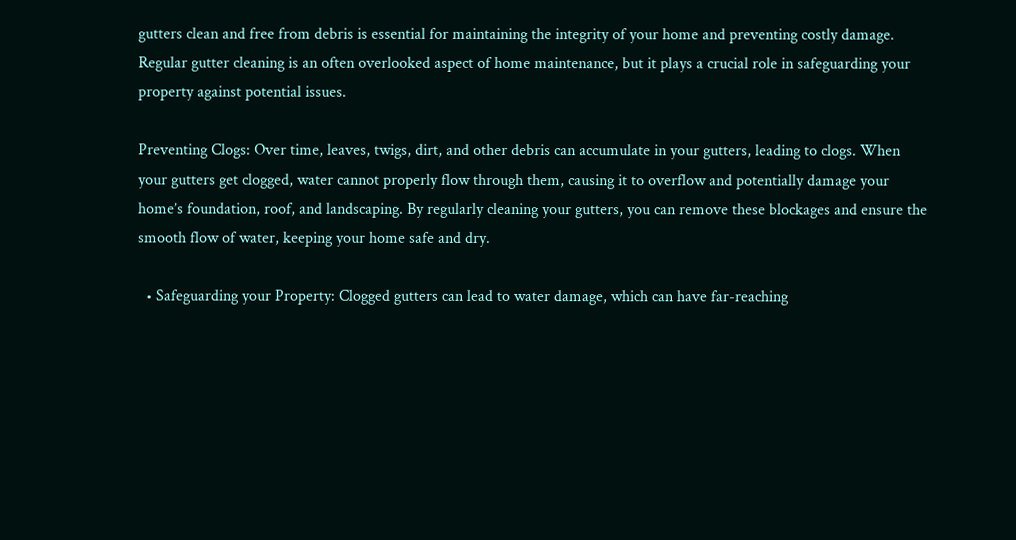gutters clean and free from debris is essential for maintaining the integrity of your home and preventing costly damage. Regular gutter cleaning is an often overlooked aspect of home maintenance, but it plays a crucial role in safeguarding your property against potential issues.

Preventing Clogs: Over time, leaves, twigs, dirt, and other debris can accumulate in your gutters, leading to clogs. When your gutters get clogged, water cannot properly flow through them, causing it to overflow and potentially damage your home’s foundation, roof, and landscaping. By regularly cleaning your gutters, you can remove these blockages and ensure the smooth flow of water, keeping your home safe and dry.

  • Safeguarding your Property: Clogged gutters can lead to water damage, which can have far-reaching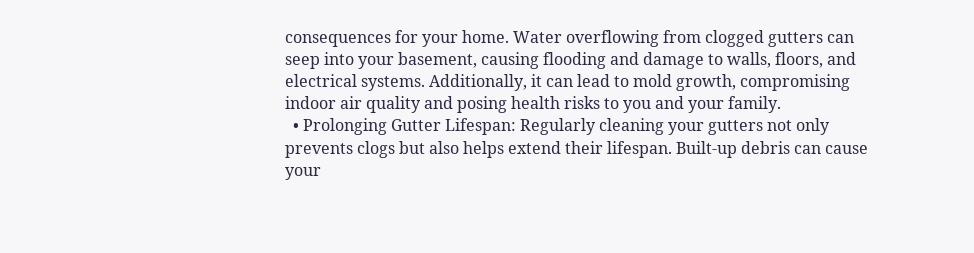consequences for your home. Water overflowing from clogged gutters can seep into your basement, causing flooding and damage to walls, floors, and electrical systems. Additionally, it can lead to mold growth, compromising indoor air quality and posing health risks to you and your family.
  • Prolonging Gutter Lifespan: Regularly cleaning your gutters not only prevents clogs but also helps extend their lifespan. Built-up debris can cause your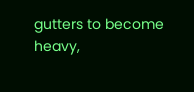gutters to become heavy,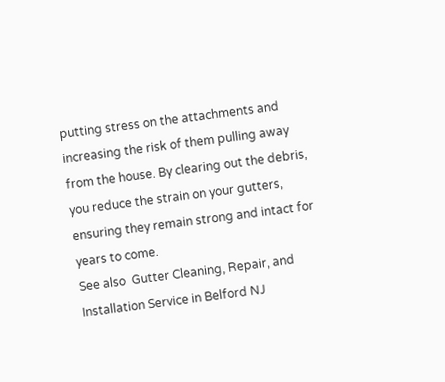putting stress on the attachments and increasing the risk of them pulling away from the house. By clearing out the debris, you reduce the strain on your gutters, ensuring they remain strong and intact for years to come.
See also  Gutter Cleaning, Repair, and Installation Service in Belford NJ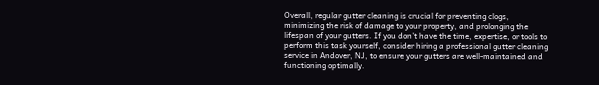Overall, regular gutter cleaning is crucial for preventing clogs, minimizing the risk of damage to your property, and prolonging the lifespan of your gutters. If you don’t have the time, expertise, or tools to perform this task yourself, consider hiring a professional gutter cleaning service in Andover, NJ, to ensure your gutters are well-maintained and functioning optimally.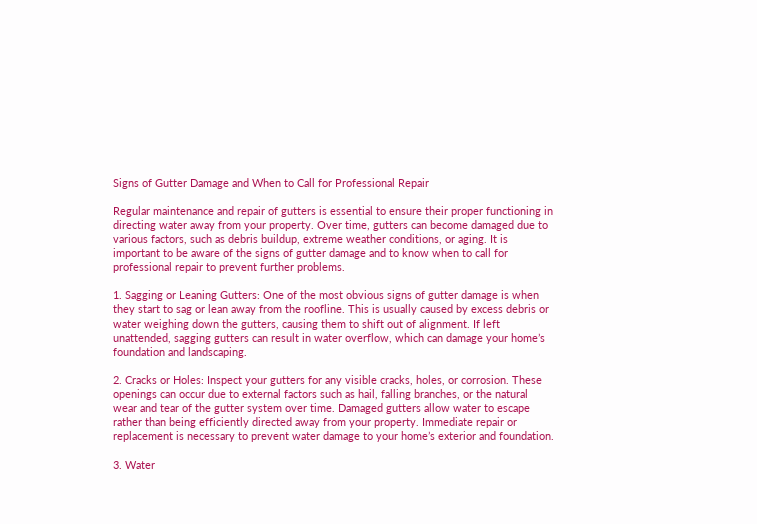Signs of Gutter Damage and When to Call for Professional Repair

Regular maintenance and repair of gutters is essential to ensure their proper functioning in directing water away from your property. Over time, gutters can become damaged due to various factors, such as debris buildup, extreme weather conditions, or aging. It is important to be aware of the signs of gutter damage and to know when to call for professional repair to prevent further problems.

1. Sagging or Leaning Gutters: One of the most obvious signs of gutter damage is when they start to sag or lean away from the roofline. This is usually caused by excess debris or water weighing down the gutters, causing them to shift out of alignment. If left unattended, sagging gutters can result in water overflow, which can damage your home’s foundation and landscaping.

2. Cracks or Holes: Inspect your gutters for any visible cracks, holes, or corrosion. These openings can occur due to external factors such as hail, falling branches, or the natural wear and tear of the gutter system over time. Damaged gutters allow water to escape rather than being efficiently directed away from your property. Immediate repair or replacement is necessary to prevent water damage to your home’s exterior and foundation.

3. Water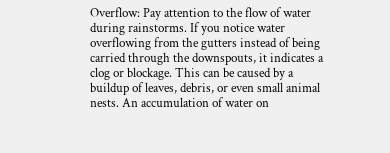Overflow: Pay attention to the flow of water during rainstorms. If you notice water overflowing from the gutters instead of being carried through the downspouts, it indicates a clog or blockage. This can be caused by a buildup of leaves, debris, or even small animal nests. An accumulation of water on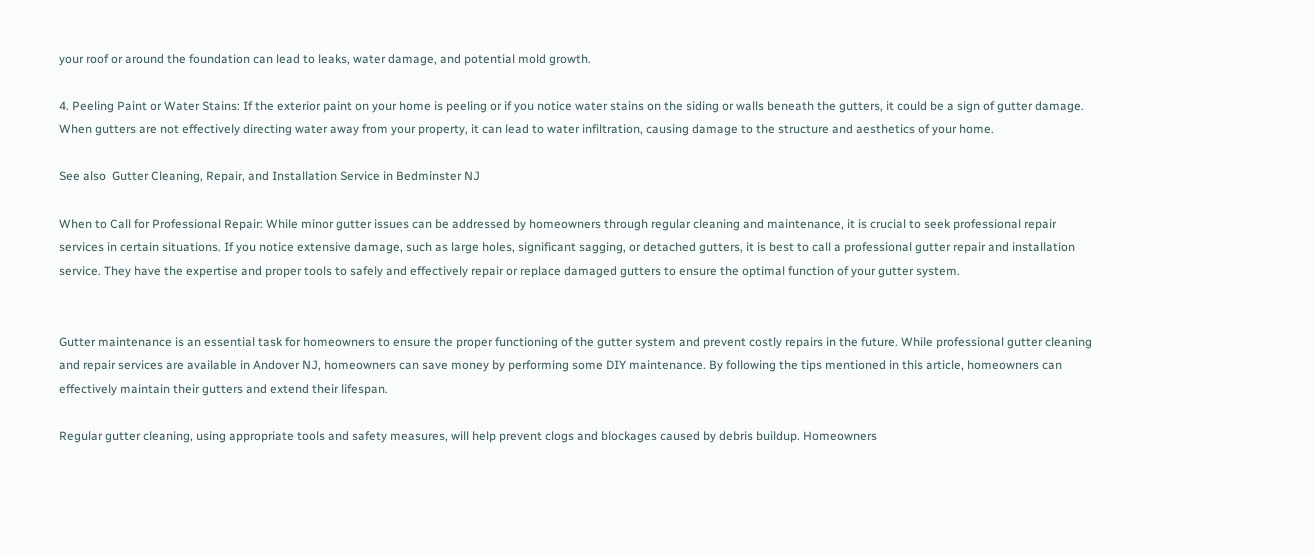your roof or around the foundation can lead to leaks, water damage, and potential mold growth.

4. Peeling Paint or Water Stains: If the exterior paint on your home is peeling or if you notice water stains on the siding or walls beneath the gutters, it could be a sign of gutter damage. When gutters are not effectively directing water away from your property, it can lead to water infiltration, causing damage to the structure and aesthetics of your home.

See also  Gutter Cleaning, Repair, and Installation Service in Bedminster NJ

When to Call for Professional Repair: While minor gutter issues can be addressed by homeowners through regular cleaning and maintenance, it is crucial to seek professional repair services in certain situations. If you notice extensive damage, such as large holes, significant sagging, or detached gutters, it is best to call a professional gutter repair and installation service. They have the expertise and proper tools to safely and effectively repair or replace damaged gutters to ensure the optimal function of your gutter system.


Gutter maintenance is an essential task for homeowners to ensure the proper functioning of the gutter system and prevent costly repairs in the future. While professional gutter cleaning and repair services are available in Andover NJ, homeowners can save money by performing some DIY maintenance. By following the tips mentioned in this article, homeowners can effectively maintain their gutters and extend their lifespan.

Regular gutter cleaning, using appropriate tools and safety measures, will help prevent clogs and blockages caused by debris buildup. Homeowners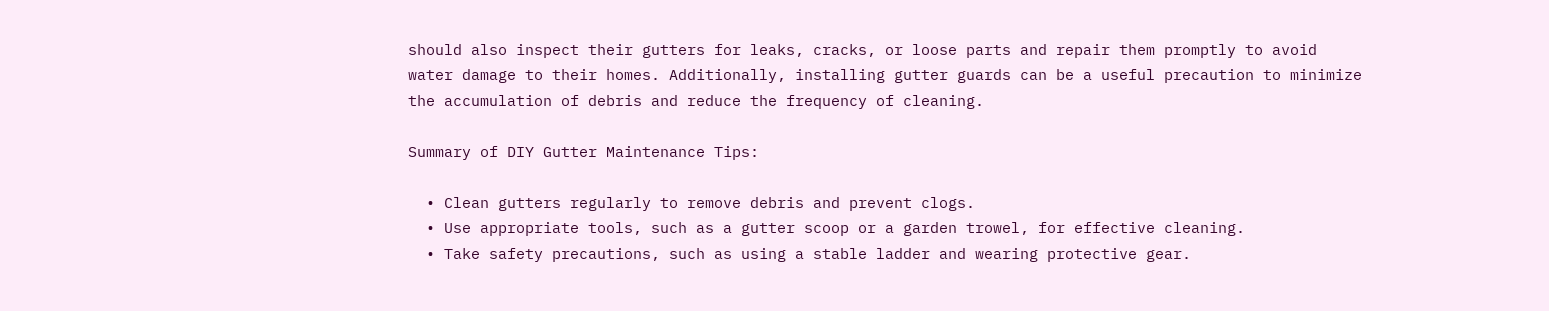should also inspect their gutters for leaks, cracks, or loose parts and repair them promptly to avoid water damage to their homes. Additionally, installing gutter guards can be a useful precaution to minimize the accumulation of debris and reduce the frequency of cleaning.

Summary of DIY Gutter Maintenance Tips:

  • Clean gutters regularly to remove debris and prevent clogs.
  • Use appropriate tools, such as a gutter scoop or a garden trowel, for effective cleaning.
  • Take safety precautions, such as using a stable ladder and wearing protective gear.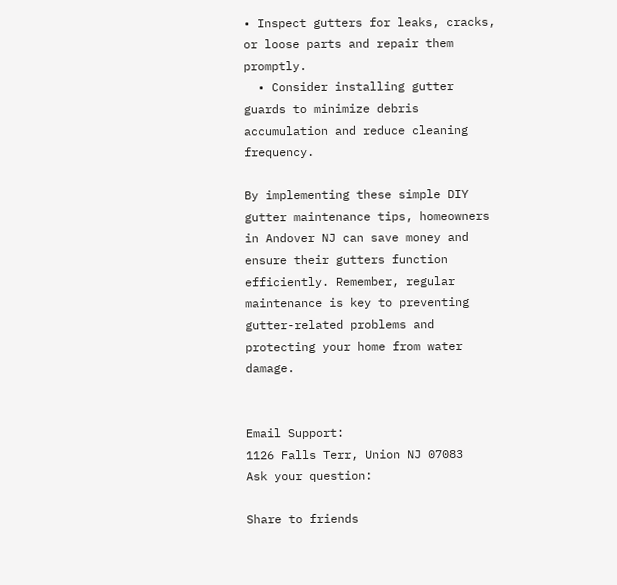• Inspect gutters for leaks, cracks, or loose parts and repair them promptly.
  • Consider installing gutter guards to minimize debris accumulation and reduce cleaning frequency.

By implementing these simple DIY gutter maintenance tips, homeowners in Andover NJ can save money and ensure their gutters function efficiently. Remember, regular maintenance is key to preventing gutter-related problems and protecting your home from water damage.


Email Support:
1126 Falls Terr, Union NJ 07083
Ask your question:

Share to friends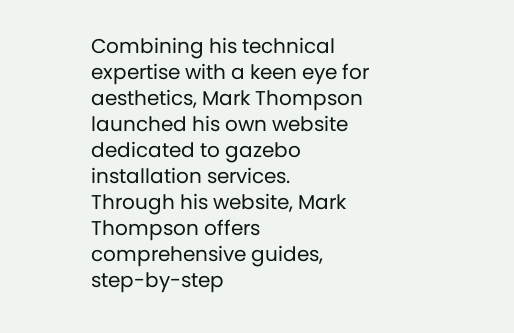Combining his technical expertise with a keen eye for aesthetics, Mark Thompson launched his own website dedicated to gazebo installation services. Through his website, Mark Thompson offers comprehensive guides, step-by-step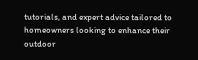tutorials, and expert advice tailored to homeowners looking to enhance their outdoor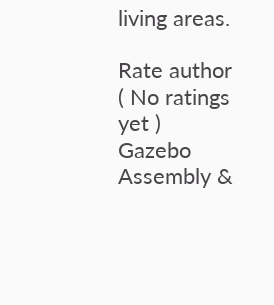living areas.

Rate author
( No ratings yet )
Gazebo Assembly &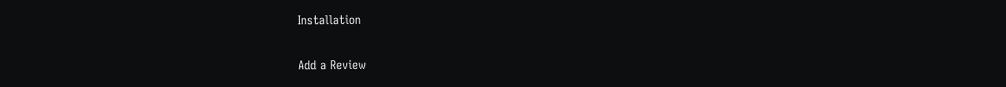Installation

Add a Review